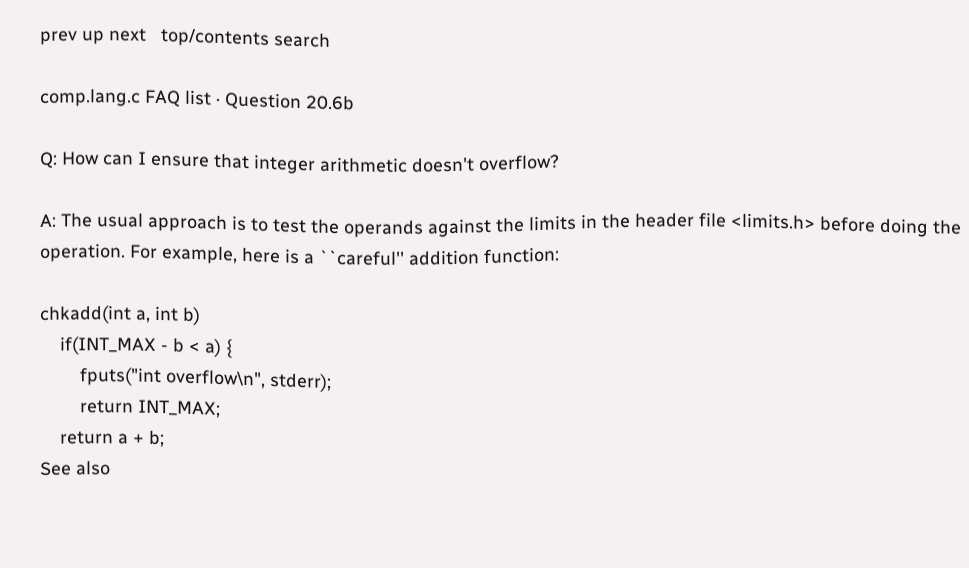prev up next   top/contents search

comp.lang.c FAQ list · Question 20.6b

Q: How can I ensure that integer arithmetic doesn't overflow?

A: The usual approach is to test the operands against the limits in the header file <limits.h> before doing the operation. For example, here is a ``careful'' addition function:

chkadd(int a, int b)
    if(INT_MAX - b < a) {
        fputs("int overflow\n", stderr);
        return INT_MAX;
    return a + b;
See also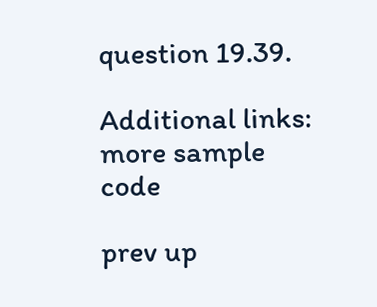question 19.39.

Additional links: more sample code

prev up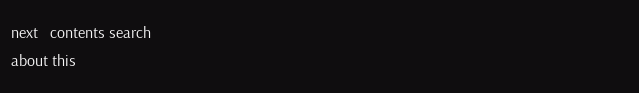next   contents search
about this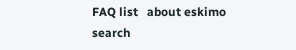FAQ list   about eskimo   search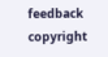feedback   copyright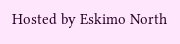Hosted by Eskimo North